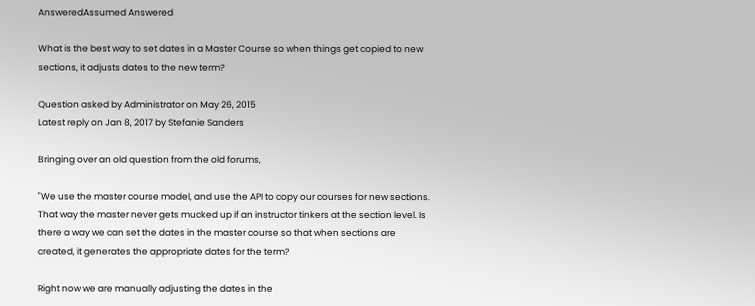AnsweredAssumed Answered

What is the best way to set dates in a Master Course so when things get copied to new sections, it adjusts dates to the new term?

Question asked by Administrator on May 26, 2015
Latest reply on Jan 8, 2017 by Stefanie Sanders

Bringing over an old question from the old forums,

"We use the master course model, and use the API to copy our courses for new sections. That way the master never gets mucked up if an instructor tinkers at the section level. Is there a way we can set the dates in the master course so that when sections are created, it generates the appropriate dates for the term?

Right now we are manually adjusting the dates in the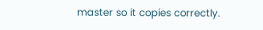master so it copies correctly.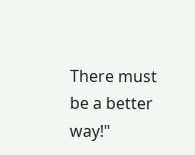There must be a better way!"